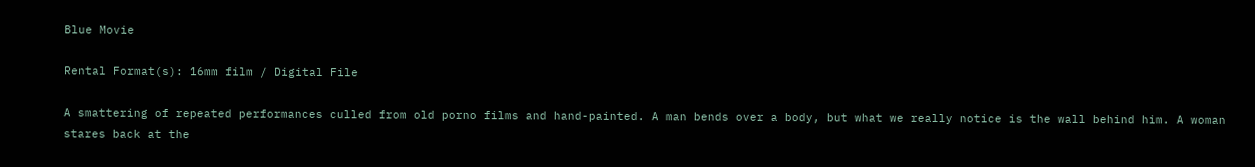Blue Movie

Rental Format(s): 16mm film / Digital File

A smattering of repeated performances culled from old porno films and hand-painted. A man bends over a body, but what we really notice is the wall behind him. A woman stares back at the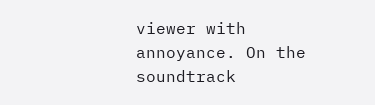viewer with annoyance. On the soundtrack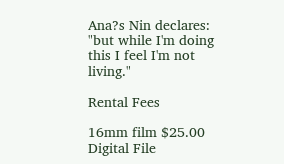Ana?s Nin declares: "but while I'm doing this I feel I'm not living."

Rental Fees

16mm film $25.00
Digital File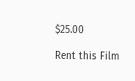$25.00

Rent this Film